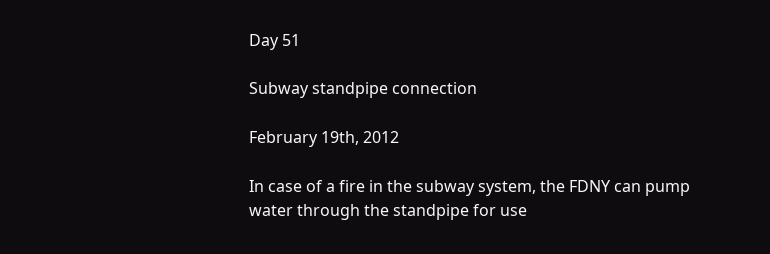Day 51

Subway standpipe connection

February 19th, 2012

In case of a fire in the subway system, the FDNY can pump water through the standpipe for use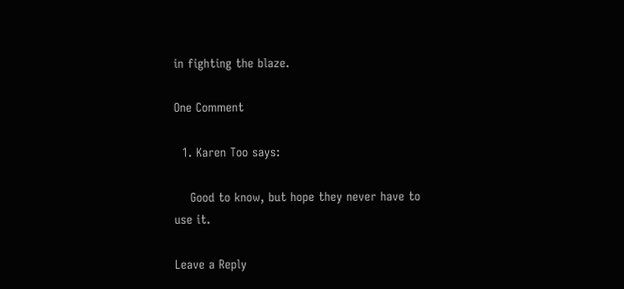in fighting the blaze.

One Comment

  1. Karen Too says:

    Good to know, but hope they never have to use it.

Leave a Reply